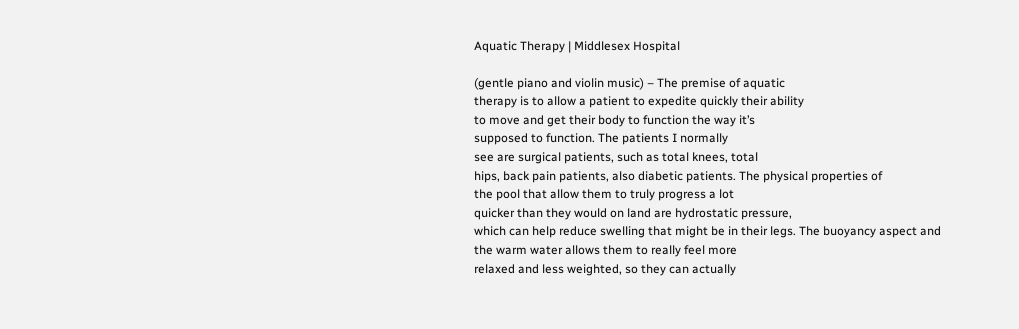Aquatic Therapy | Middlesex Hospital

(gentle piano and violin music) – The premise of aquatic
therapy is to allow a patient to expedite quickly their ability
to move and get their body to function the way it’s
supposed to function. The patients I normally
see are surgical patients, such as total knees, total
hips, back pain patients, also diabetic patients. The physical properties of
the pool that allow them to truly progress a lot
quicker than they would on land are hydrostatic pressure,
which can help reduce swelling that might be in their legs. The buoyancy aspect and
the warm water allows them to really feel more
relaxed and less weighted, so they can actually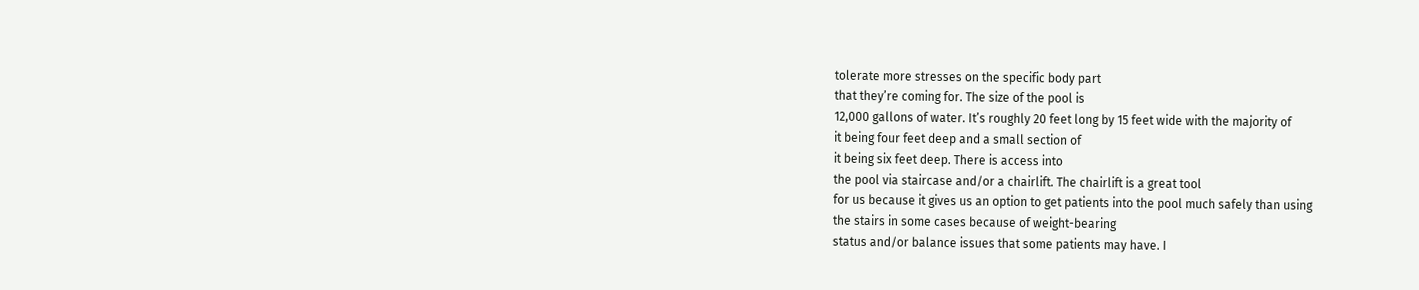tolerate more stresses on the specific body part
that they’re coming for. The size of the pool is
12,000 gallons of water. It’s roughly 20 feet long by 15 feet wide with the majority of
it being four feet deep and a small section of
it being six feet deep. There is access into
the pool via staircase and/or a chairlift. The chairlift is a great tool
for us because it gives us an option to get patients into the pool much safely than using
the stairs in some cases because of weight-bearing
status and/or balance issues that some patients may have. I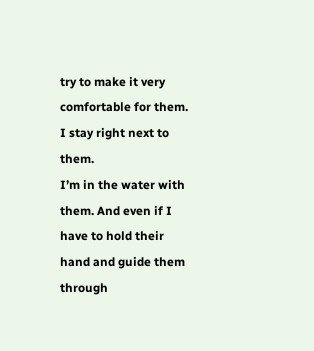try to make it very
comfortable for them. I stay right next to them.
I’m in the water with them. And even if I have to hold their hand and guide them through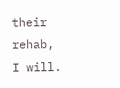their rehab, I will.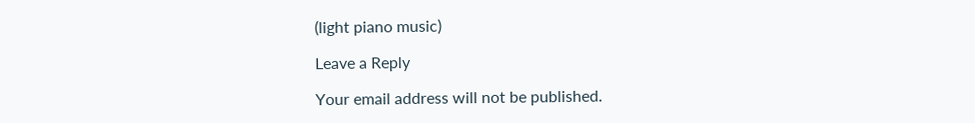(light piano music)

Leave a Reply

Your email address will not be published.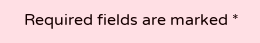Required fields are marked *